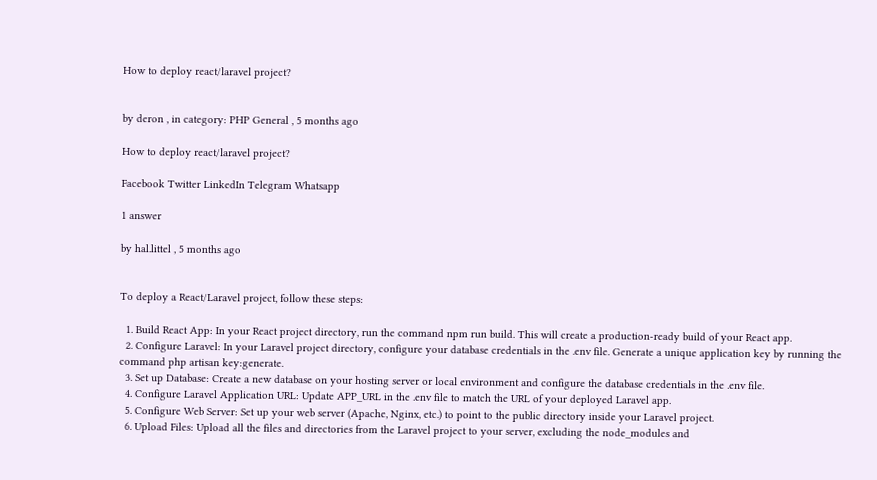How to deploy react/laravel project?


by deron , in category: PHP General , 5 months ago

How to deploy react/laravel project?

Facebook Twitter LinkedIn Telegram Whatsapp

1 answer

by hal.littel , 5 months ago


To deploy a React/Laravel project, follow these steps:

  1. Build React App: In your React project directory, run the command npm run build. This will create a production-ready build of your React app.
  2. Configure Laravel: In your Laravel project directory, configure your database credentials in the .env file. Generate a unique application key by running the command php artisan key:generate.
  3. Set up Database: Create a new database on your hosting server or local environment and configure the database credentials in the .env file.
  4. Configure Laravel Application URL: Update APP_URL in the .env file to match the URL of your deployed Laravel app.
  5. Configure Web Server: Set up your web server (Apache, Nginx, etc.) to point to the public directory inside your Laravel project.
  6. Upload Files: Upload all the files and directories from the Laravel project to your server, excluding the node_modules and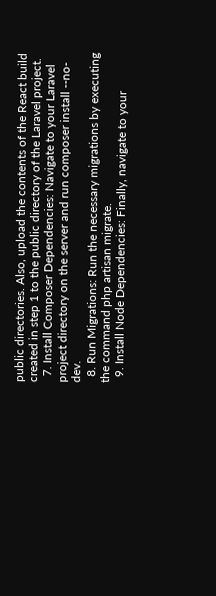public directories. Also, upload the contents of the React build created in step 1 to the public directory of the Laravel project.
  7. Install Composer Dependencies: Navigate to your Laravel project directory on the server and run composer install --no-dev.
  8. Run Migrations: Run the necessary migrations by executing the command php artisan migrate.
  9. Install Node Dependencies: Finally, navigate to your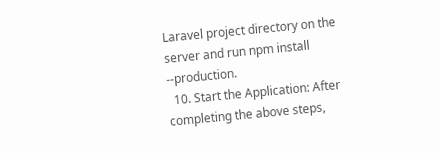Laravel project directory on the server and run npm install --production.
  10. Start the Application: After completing the above steps,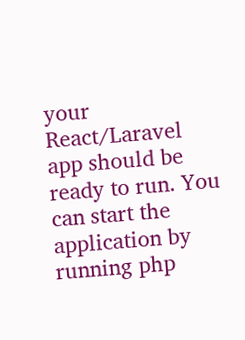your React/Laravel app should be ready to run. You can start the application by running php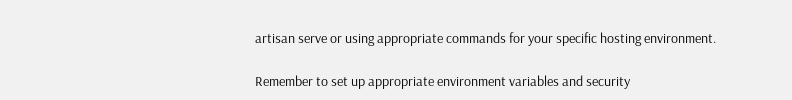artisan serve or using appropriate commands for your specific hosting environment.

Remember to set up appropriate environment variables and security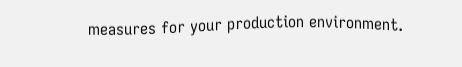measures for your production environment.